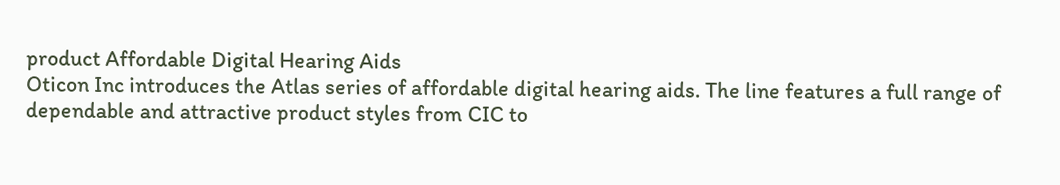product Affordable Digital Hearing Aids
Oticon Inc introduces the Atlas series of affordable digital hearing aids. The line features a full range of dependable and attractive product styles from CIC to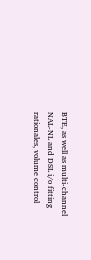BTE, as well as multi-channel NAL-NL and DSL i/o fitting rationales, volume control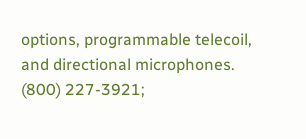options, programmable telecoil, and directional microphones. (800) 227-3921;